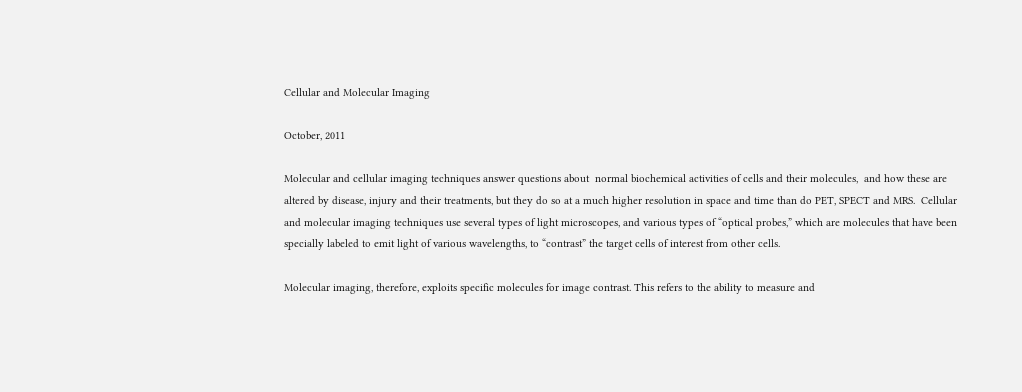Cellular and Molecular Imaging

October, 2011

Molecular and cellular imaging techniques answer questions about  normal biochemical activities of cells and their molecules,  and how these are altered by disease, injury and their treatments, but they do so at a much higher resolution in space and time than do PET, SPECT and MRS.  Cellular and molecular imaging techniques use several types of light microscopes, and various types of “optical probes,” which are molecules that have been specially labeled to emit light of various wavelengths, to “contrast” the target cells of interest from other cells.

Molecular imaging, therefore, exploits specific molecules for image contrast. This refers to the ability to measure and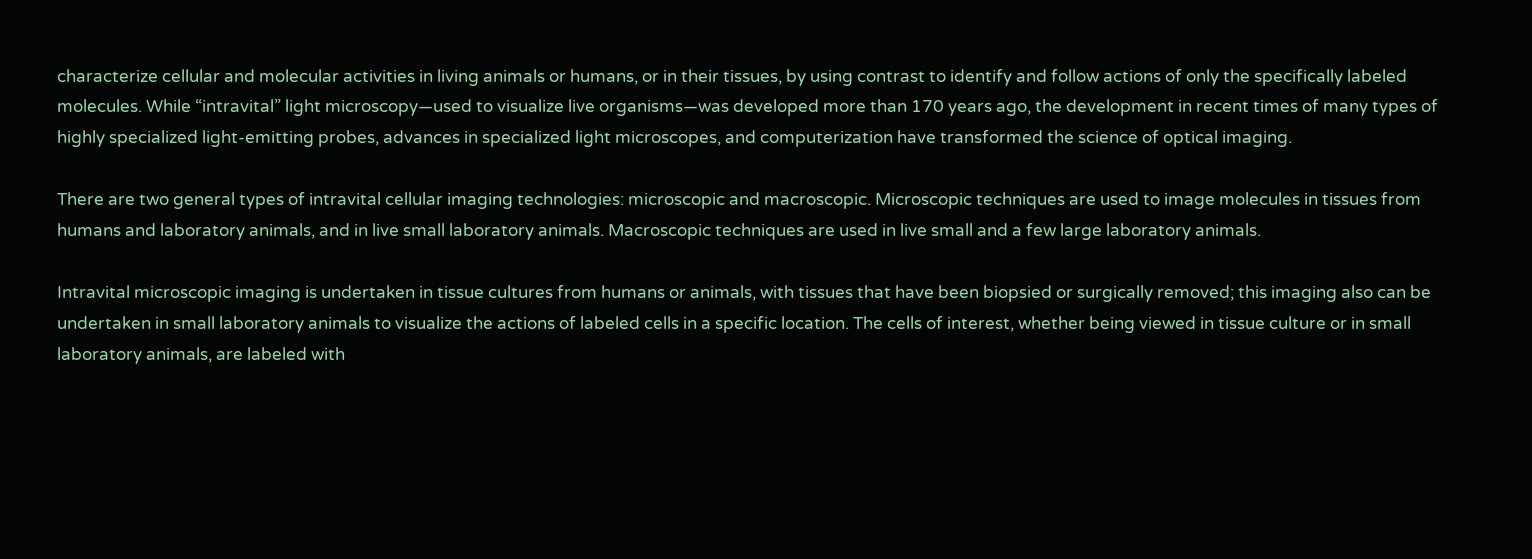characterize cellular and molecular activities in living animals or humans, or in their tissues, by using contrast to identify and follow actions of only the specifically labeled molecules. While “intravital” light microscopy—used to visualize live organisms—was developed more than 170 years ago, the development in recent times of many types of highly specialized light-emitting probes, advances in specialized light microscopes, and computerization have transformed the science of optical imaging.

There are two general types of intravital cellular imaging technologies: microscopic and macroscopic. Microscopic techniques are used to image molecules in tissues from humans and laboratory animals, and in live small laboratory animals. Macroscopic techniques are used in live small and a few large laboratory animals.

Intravital microscopic imaging is undertaken in tissue cultures from humans or animals, with tissues that have been biopsied or surgically removed; this imaging also can be undertaken in small laboratory animals to visualize the actions of labeled cells in a specific location. The cells of interest, whether being viewed in tissue culture or in small laboratory animals, are labeled with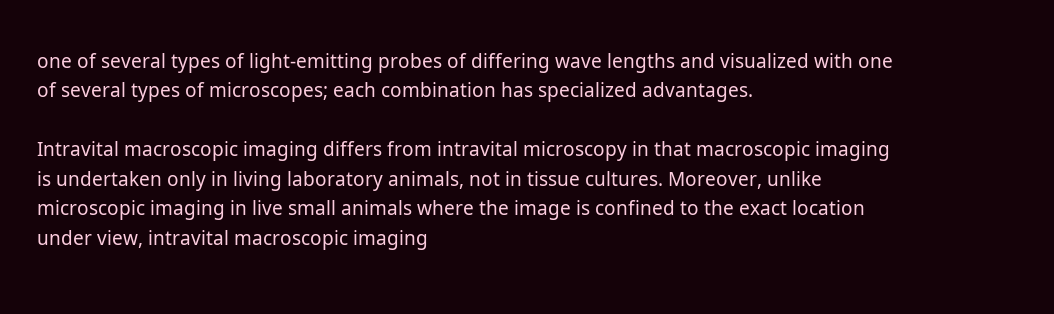one of several types of light-emitting probes of differing wave lengths and visualized with one of several types of microscopes; each combination has specialized advantages.

Intravital macroscopic imaging differs from intravital microscopy in that macroscopic imaging is undertaken only in living laboratory animals, not in tissue cultures. Moreover, unlike microscopic imaging in live small animals where the image is confined to the exact location under view, intravital macroscopic imaging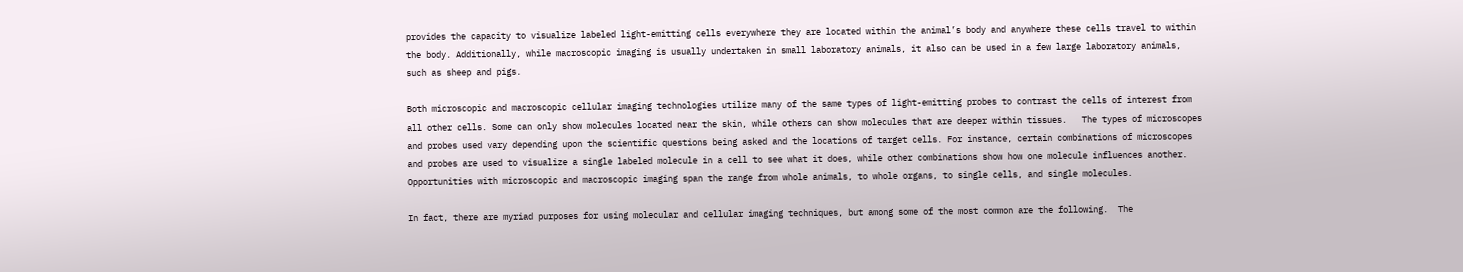provides the capacity to visualize labeled light-emitting cells everywhere they are located within the animal’s body and anywhere these cells travel to within the body. Additionally, while macroscopic imaging is usually undertaken in small laboratory animals, it also can be used in a few large laboratory animals, such as sheep and pigs.

Both microscopic and macroscopic cellular imaging technologies utilize many of the same types of light-emitting probes to contrast the cells of interest from all other cells. Some can only show molecules located near the skin, while others can show molecules that are deeper within tissues.   The types of microscopes and probes used vary depending upon the scientific questions being asked and the locations of target cells. For instance, certain combinations of microscopes and probes are used to visualize a single labeled molecule in a cell to see what it does, while other combinations show how one molecule influences another. Opportunities with microscopic and macroscopic imaging span the range from whole animals, to whole organs, to single cells, and single molecules.

In fact, there are myriad purposes for using molecular and cellular imaging techniques, but among some of the most common are the following.  The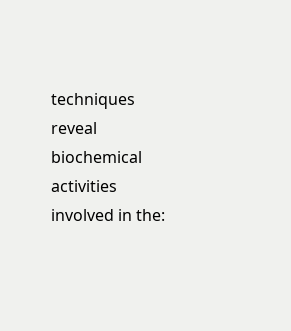techniques reveal biochemical activities involved in the: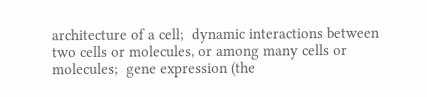architecture of a cell;  dynamic interactions between two cells or molecules, or among many cells or molecules;  gene expression (the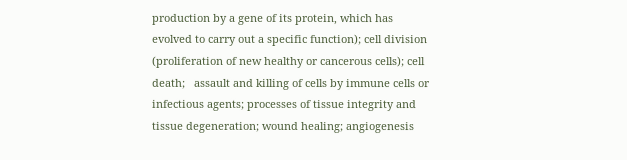production by a gene of its protein, which has evolved to carry out a specific function); cell division (proliferation of new healthy or cancerous cells); cell death;   assault and killing of cells by immune cells or infectious agents; processes of tissue integrity and tissue degeneration; wound healing; angiogenesis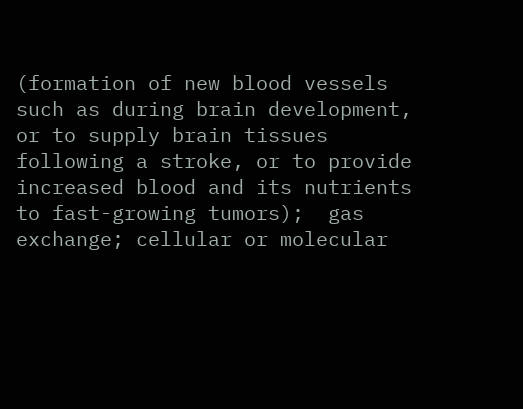(formation of new blood vessels such as during brain development, or to supply brain tissues following a stroke, or to provide increased blood and its nutrients to fast-growing tumors);  gas exchange; cellular or molecular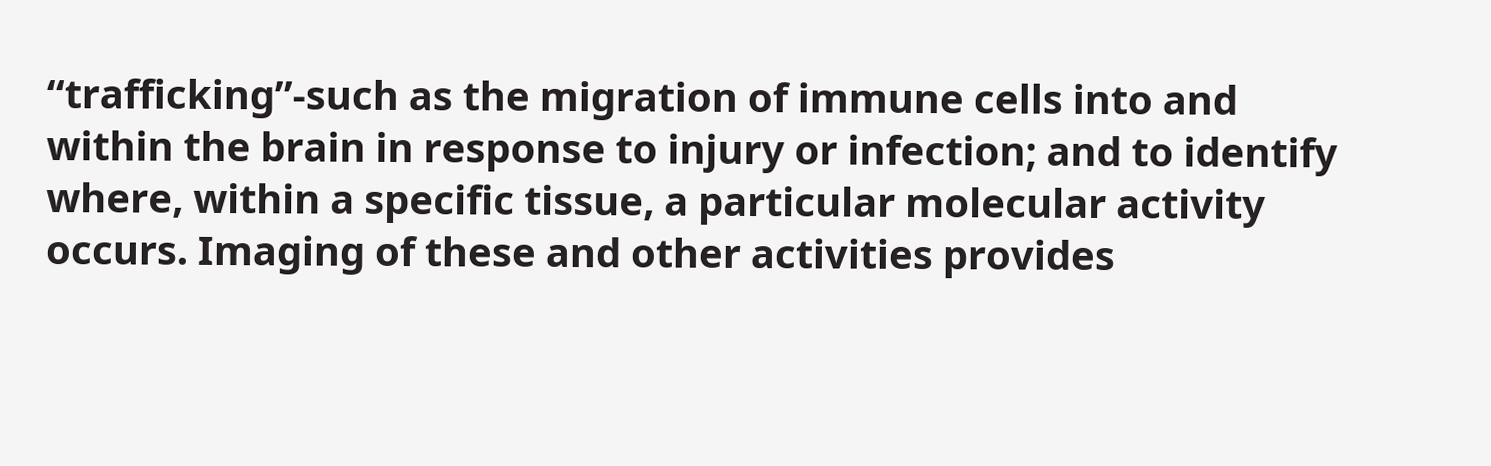“trafficking”-such as the migration of immune cells into and within the brain in response to injury or infection; and to identify where, within a specific tissue, a particular molecular activity occurs. Imaging of these and other activities provides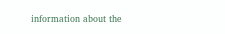information about the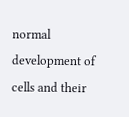normal development of cells and their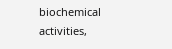biochemical activities,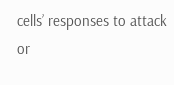cells’ responses to attack or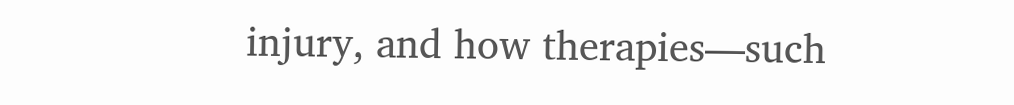injury, and how therapies—such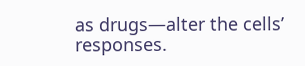as drugs—alter the cells’ responses.